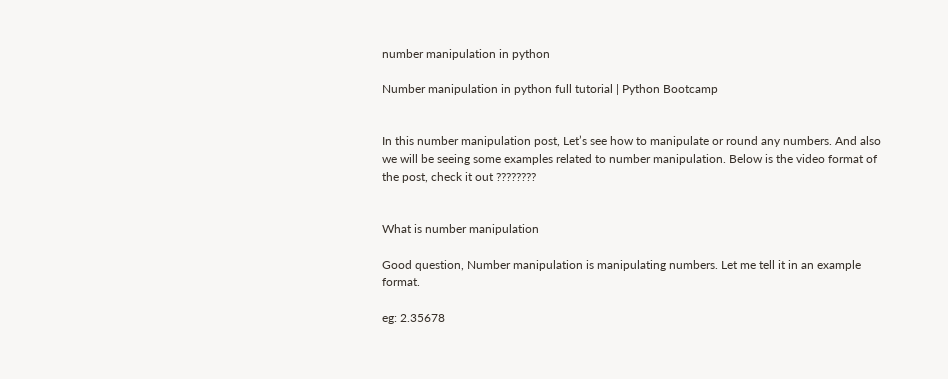number manipulation in python

Number manipulation in python full tutorial | Python Bootcamp


In this number manipulation post, Let’s see how to manipulate or round any numbers. And also we will be seeing some examples related to number manipulation. Below is the video format of the post, check it out ????????


What is number manipulation

Good question, Number manipulation is manipulating numbers. Let me tell it in an example format.

eg: 2.35678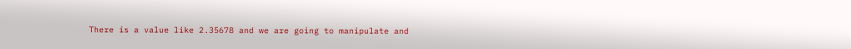There is a value like 2.35678 and we are going to manipulate and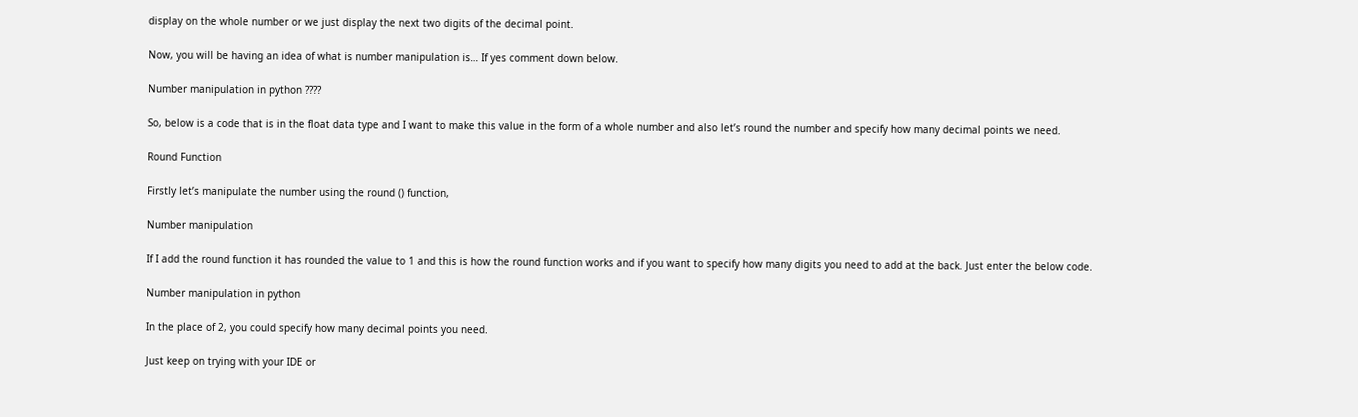display on the whole number or we just display the next two digits of the decimal point.

Now, you will be having an idea of what is number manipulation is… If yes comment down below.

Number manipulation in python ????

So, below is a code that is in the float data type and I want to make this value in the form of a whole number and also let’s round the number and specify how many decimal points we need.

Round Function

Firstly let’s manipulate the number using the round () function,

Number manipulation

If I add the round function it has rounded the value to 1 and this is how the round function works and if you want to specify how many digits you need to add at the back. Just enter the below code.

Number manipulation in python

In the place of 2, you could specify how many decimal points you need.

Just keep on trying with your IDE or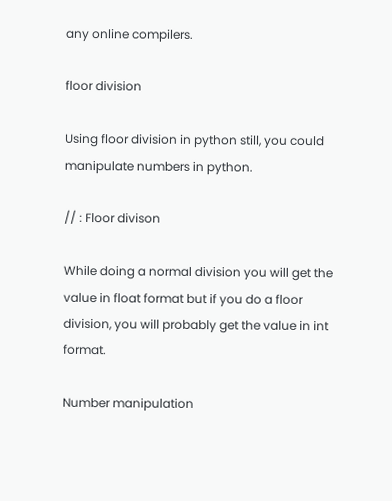any online compilers.

floor division

Using floor division in python still, you could manipulate numbers in python.

// : Floor divison

While doing a normal division you will get the value in float format but if you do a floor division, you will probably get the value in int format.

Number manipulation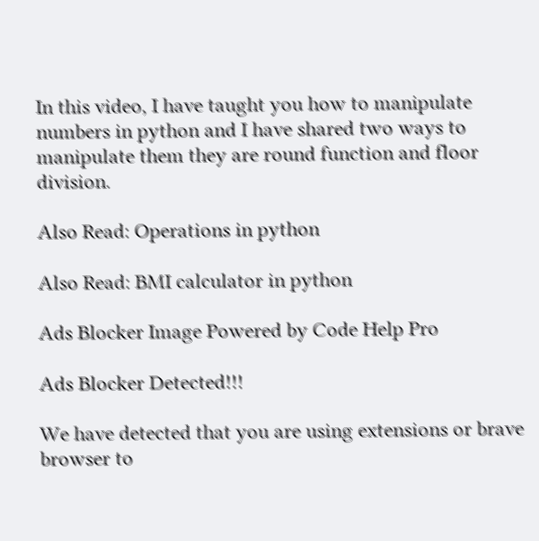In this video, I have taught you how to manipulate numbers in python and I have shared two ways to manipulate them they are round function and floor division.

Also Read: Operations in python

Also Read: BMI calculator in python

Ads Blocker Image Powered by Code Help Pro

Ads Blocker Detected!!!

We have detected that you are using extensions or brave browser to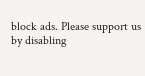block ads. Please support us by disabling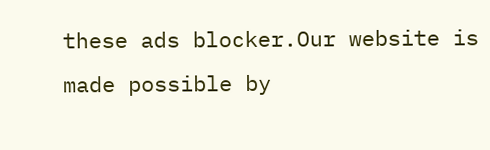these ads blocker.Our website is made possible by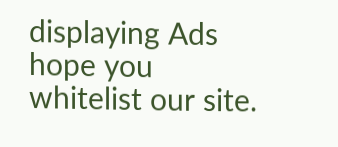displaying Ads hope you whitelist our site.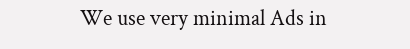We use very minimal Ads in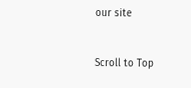our site


Scroll to Top